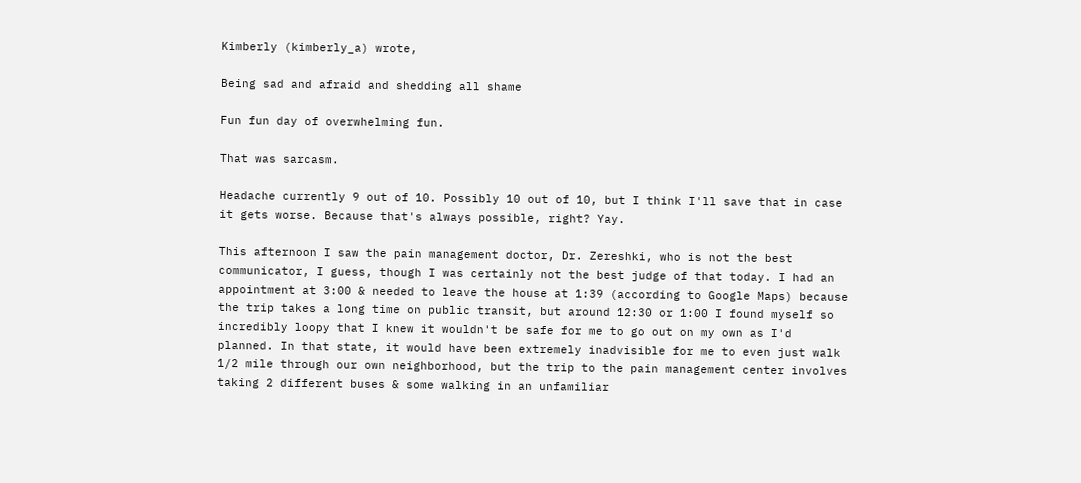Kimberly (kimberly_a) wrote,

Being sad and afraid and shedding all shame

Fun fun day of overwhelming fun.

That was sarcasm.

Headache currently 9 out of 10. Possibly 10 out of 10, but I think I'll save that in case it gets worse. Because that's always possible, right? Yay.

This afternoon I saw the pain management doctor, Dr. Zereshki, who is not the best communicator, I guess, though I was certainly not the best judge of that today. I had an appointment at 3:00 & needed to leave the house at 1:39 (according to Google Maps) because the trip takes a long time on public transit, but around 12:30 or 1:00 I found myself so incredibly loopy that I knew it wouldn't be safe for me to go out on my own as I'd planned. In that state, it would have been extremely inadvisible for me to even just walk 1/2 mile through our own neighborhood, but the trip to the pain management center involves taking 2 different buses & some walking in an unfamiliar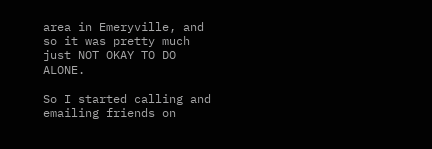area in Emeryville, and so it was pretty much just NOT OKAY TO DO ALONE.

So I started calling and emailing friends on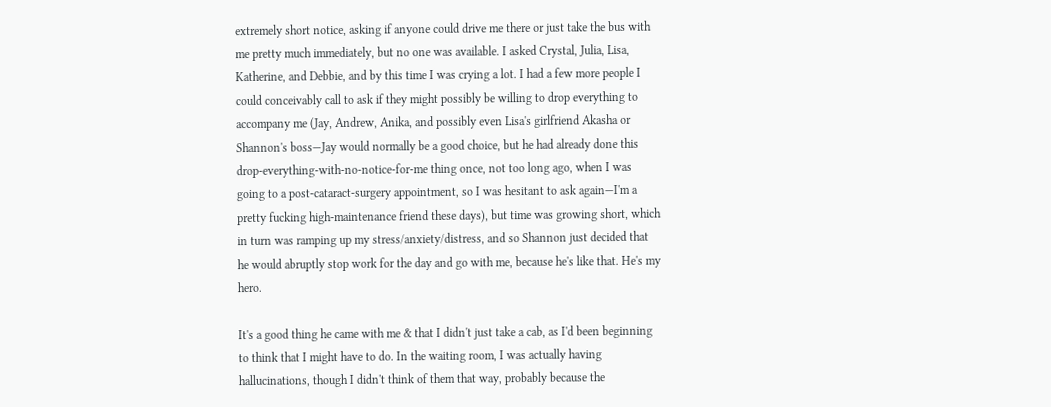extremely short notice, asking if anyone could drive me there or just take the bus with me pretty much immediately, but no one was available. I asked Crystal, Julia, Lisa, Katherine, and Debbie, and by this time I was crying a lot. I had a few more people I could conceivably call to ask if they might possibly be willing to drop everything to accompany me (Jay, Andrew, Anika, and possibly even Lisa's girlfriend Akasha or Shannon's boss—Jay would normally be a good choice, but he had already done this drop-everything-with-no-notice-for-me thing once, not too long ago, when I was going to a post-cataract-surgery appointment, so I was hesitant to ask again—I'm a pretty fucking high-maintenance friend these days), but time was growing short, which in turn was ramping up my stress/anxiety/distress, and so Shannon just decided that he would abruptly stop work for the day and go with me, because he's like that. He's my hero.

It's a good thing he came with me & that I didn't just take a cab, as I'd been beginning to think that I might have to do. In the waiting room, I was actually having hallucinations, though I didn't think of them that way, probably because the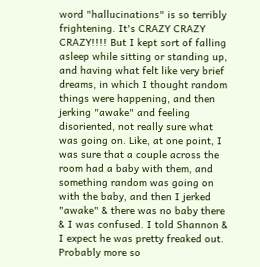word "hallucinations" is so terribly frightening. It's CRAZY CRAZY CRAZY!!!! But I kept sort of falling asleep while sitting or standing up, and having what felt like very brief dreams, in which I thought random things were happening, and then jerking "awake" and feeling disoriented, not really sure what was going on. Like, at one point, I was sure that a couple across the room had a baby with them, and something random was going on with the baby, and then I jerked "awake" & there was no baby there & I was confused. I told Shannon & I expect he was pretty freaked out. Probably more so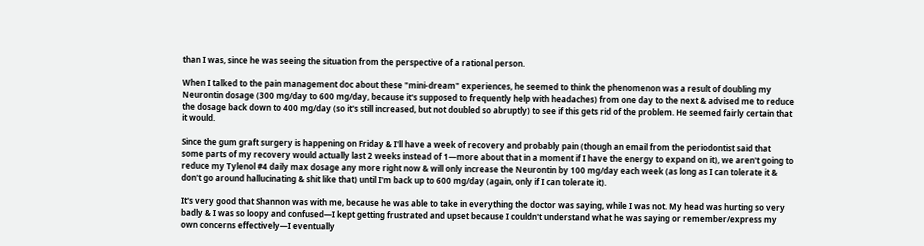than I was, since he was seeing the situation from the perspective of a rational person.

When I talked to the pain management doc about these "mini-dream" experiences, he seemed to think the phenomenon was a result of doubling my Neurontin dosage (300 mg/day to 600 mg/day, because it's supposed to frequently help with headaches) from one day to the next & advised me to reduce the dosage back down to 400 mg/day (so it's still increased, but not doubled so abruptly) to see if this gets rid of the problem. He seemed fairly certain that it would.

Since the gum graft surgery is happening on Friday & I'll have a week of recovery and probably pain (though an email from the periodontist said that some parts of my recovery would actually last 2 weeks instead of 1—more about that in a moment if I have the energy to expand on it), we aren't going to reduce my Tylenol #4 daily max dosage any more right now & will only increase the Neurontin by 100 mg/day each week (as long as I can tolerate it & don't go around hallucinating & shit like that) until I'm back up to 600 mg/day (again, only if I can tolerate it).

It's very good that Shannon was with me, because he was able to take in everything the doctor was saying, while I was not. My head was hurting so very badly & I was so loopy and confused—I kept getting frustrated and upset because I couldn't understand what he was saying or remember/express my own concerns effectively—I eventually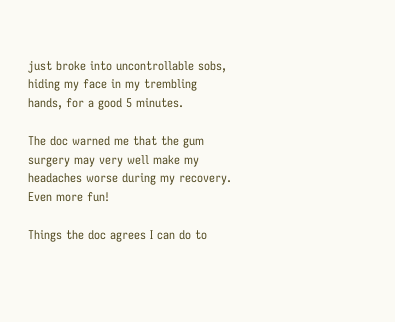just broke into uncontrollable sobs, hiding my face in my trembling hands, for a good 5 minutes.

The doc warned me that the gum surgery may very well make my headaches worse during my recovery. Even more fun!

Things the doc agrees I can do to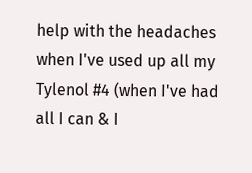help with the headaches when I've used up all my Tylenol #4 (when I've had all I can & I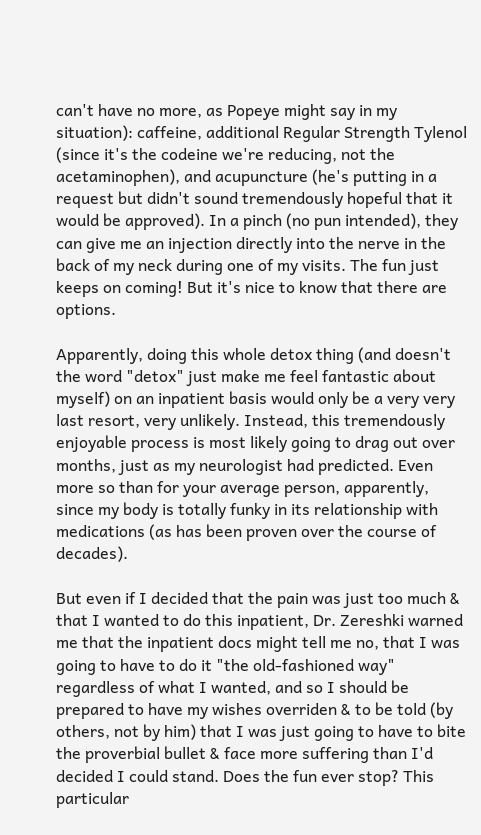can't have no more, as Popeye might say in my situation): caffeine, additional Regular Strength Tylenol (since it's the codeine we're reducing, not the acetaminophen), and acupuncture (he's putting in a request but didn't sound tremendously hopeful that it would be approved). In a pinch (no pun intended), they can give me an injection directly into the nerve in the back of my neck during one of my visits. The fun just keeps on coming! But it's nice to know that there are options.

Apparently, doing this whole detox thing (and doesn't the word "detox" just make me feel fantastic about myself) on an inpatient basis would only be a very very last resort, very unlikely. Instead, this tremendously enjoyable process is most likely going to drag out over months, just as my neurologist had predicted. Even more so than for your average person, apparently, since my body is totally funky in its relationship with medications (as has been proven over the course of decades).

But even if I decided that the pain was just too much & that I wanted to do this inpatient, Dr. Zereshki warned me that the inpatient docs might tell me no, that I was going to have to do it "the old-fashioned way" regardless of what I wanted, and so I should be prepared to have my wishes overriden & to be told (by others, not by him) that I was just going to have to bite the proverbial bullet & face more suffering than I'd decided I could stand. Does the fun ever stop? This particular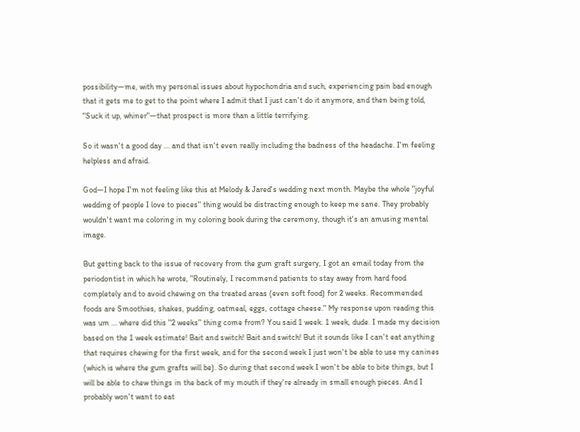possibility—me, with my personal issues about hypochondria and such, experiencing pain bad enough that it gets me to get to the point where I admit that I just can't do it anymore, and then being told, "Suck it up, whiner"—that prospect is more than a little terrifying.

So it wasn't a good day ... and that isn't even really including the badness of the headache. I'm feeling helpless and afraid.

God—I hope I'm not feeling like this at Melody & Jared's wedding next month. Maybe the whole "joyful wedding of people I love to pieces" thing would be distracting enough to keep me sane. They probably wouldn't want me coloring in my coloring book during the ceremony, though it's an amusing mental image.

But getting back to the issue of recovery from the gum graft surgery, I got an email today from the periodontist in which he wrote, "Routinely, I recommend patients to stay away from hard food completely and to avoid chewing on the treated areas (even soft food) for 2 weeks. Recommended foods are Smoothies, shakes, pudding, oatmeal, eggs, cottage cheese." My response upon reading this was um ... where did this "2 weeks" thing come from? You said 1 week. 1 week, dude. I made my decision based on the 1 week estimate! Bait and switch! Bait and switch! But it sounds like I can't eat anything that requires chewing for the first week, and for the second week I just won't be able to use my canines (which is where the gum grafts will be). So during that second week I won't be able to bite things, but I will be able to chew things in the back of my mouth if they're already in small enough pieces. And I probably won't want to eat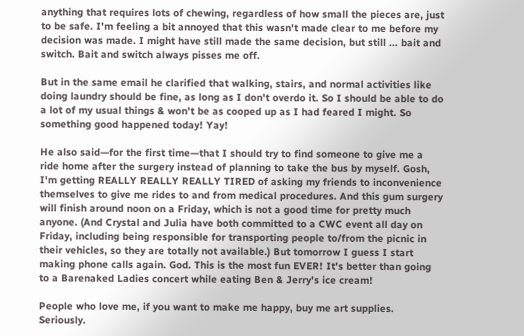anything that requires lots of chewing, regardless of how small the pieces are, just to be safe. I'm feeling a bit annoyed that this wasn't made clear to me before my decision was made. I might have still made the same decision, but still ... bait and switch. Bait and switch always pisses me off.

But in the same email he clarified that walking, stairs, and normal activities like doing laundry should be fine, as long as I don't overdo it. So I should be able to do a lot of my usual things & won't be as cooped up as I had feared I might. So something good happened today! Yay!

He also said—for the first time—that I should try to find someone to give me a ride home after the surgery instead of planning to take the bus by myself. Gosh, I'm getting REALLY REALLY REALLY TIRED of asking my friends to inconvenience themselves to give me rides to and from medical procedures. And this gum surgery will finish around noon on a Friday, which is not a good time for pretty much anyone. (And Crystal and Julia have both committed to a CWC event all day on Friday, including being responsible for transporting people to/from the picnic in their vehicles, so they are totally not available.) But tomorrow I guess I start making phone calls again. God. This is the most fun EVER! It's better than going to a Barenaked Ladies concert while eating Ben & Jerry's ice cream!

People who love me, if you want to make me happy, buy me art supplies. Seriously.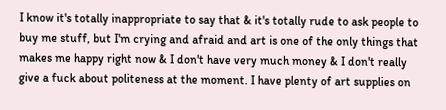I know it's totally inappropriate to say that & it's totally rude to ask people to buy me stuff, but I'm crying and afraid and art is one of the only things that makes me happy right now & I don't have very much money & I don't really give a fuck about politeness at the moment. I have plenty of art supplies on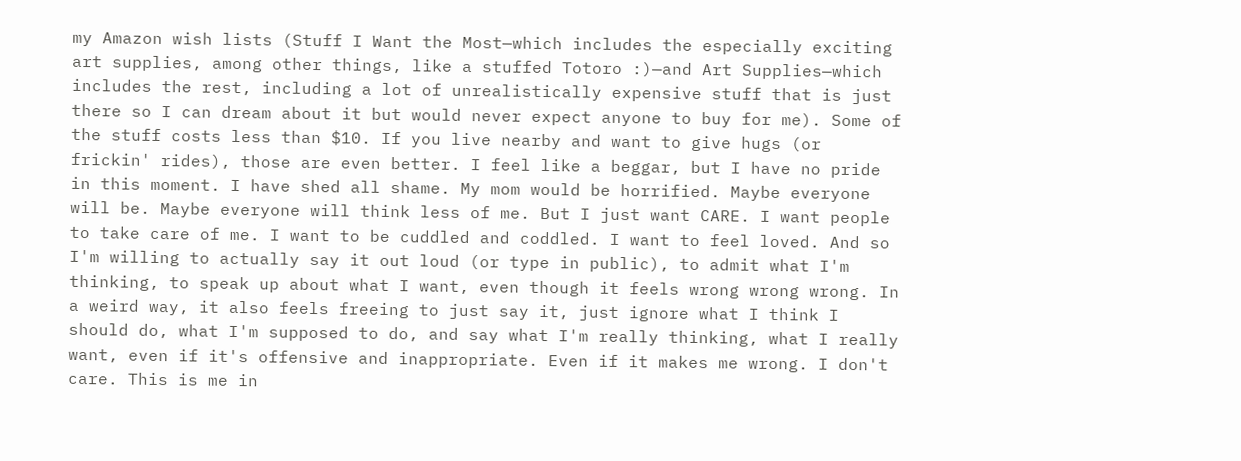my Amazon wish lists (Stuff I Want the Most—which includes the especially exciting art supplies, among other things, like a stuffed Totoro :)—and Art Supplies—which includes the rest, including a lot of unrealistically expensive stuff that is just there so I can dream about it but would never expect anyone to buy for me). Some of the stuff costs less than $10. If you live nearby and want to give hugs (or frickin' rides), those are even better. I feel like a beggar, but I have no pride in this moment. I have shed all shame. My mom would be horrified. Maybe everyone will be. Maybe everyone will think less of me. But I just want CARE. I want people to take care of me. I want to be cuddled and coddled. I want to feel loved. And so I'm willing to actually say it out loud (or type in public), to admit what I'm thinking, to speak up about what I want, even though it feels wrong wrong wrong. In a weird way, it also feels freeing to just say it, just ignore what I think I should do, what I'm supposed to do, and say what I'm really thinking, what I really want, even if it's offensive and inappropriate. Even if it makes me wrong. I don't care. This is me in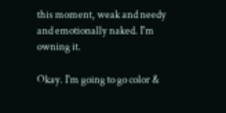this moment, weak and needy and emotionally naked. I'm owning it.

Okay. I'm going to go color &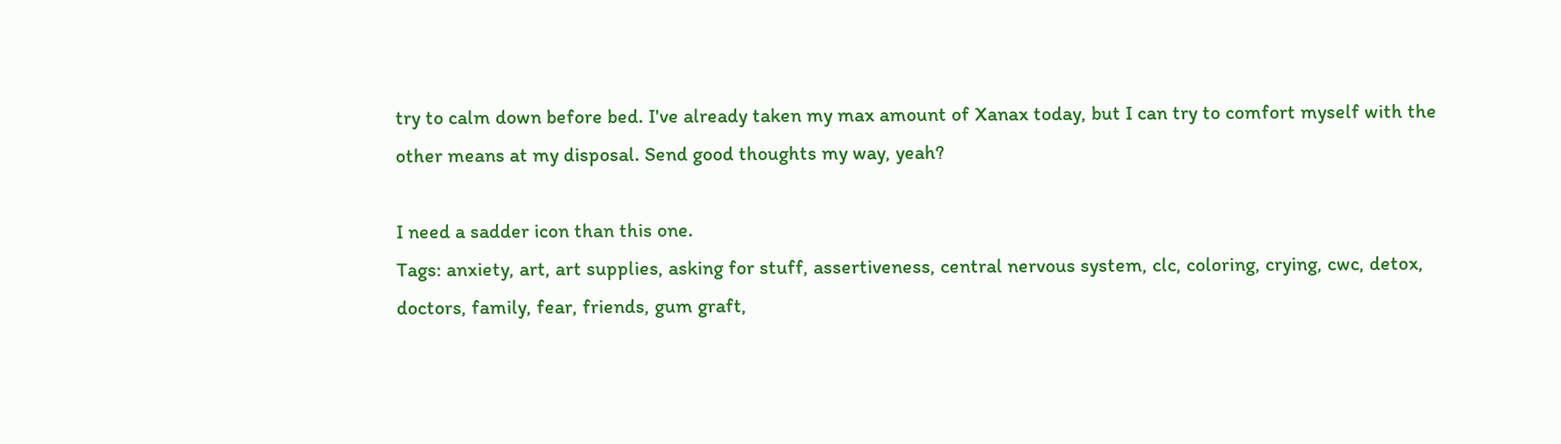try to calm down before bed. I've already taken my max amount of Xanax today, but I can try to comfort myself with the other means at my disposal. Send good thoughts my way, yeah?

I need a sadder icon than this one.
Tags: anxiety, art, art supplies, asking for stuff, assertiveness, central nervous system, clc, coloring, crying, cwc, detox, doctors, family, fear, friends, gum graft,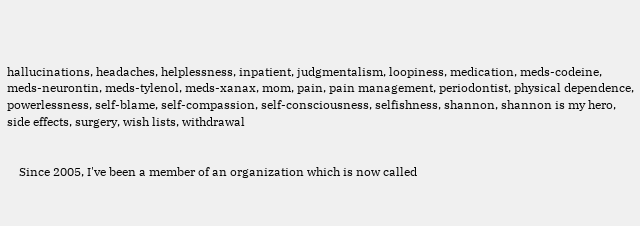hallucinations, headaches, helplessness, inpatient, judgmentalism, loopiness, medication, meds-codeine, meds-neurontin, meds-tylenol, meds-xanax, mom, pain, pain management, periodontist, physical dependence, powerlessness, self-blame, self-compassion, self-consciousness, selfishness, shannon, shannon is my hero, side effects, surgery, wish lists, withdrawal


    Since 2005, I've been a member of an organization which is now called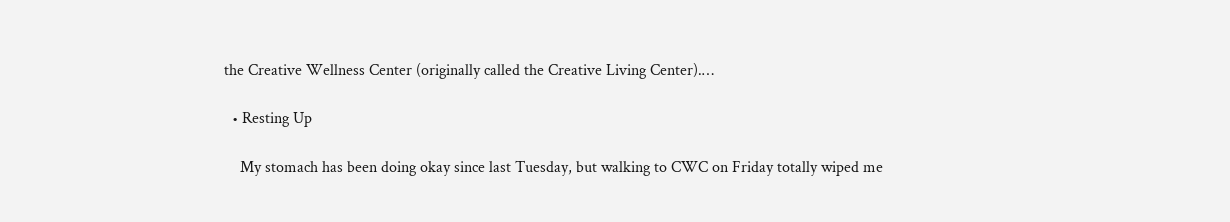the Creative Wellness Center (originally called the Creative Living Center).…

  • Resting Up

    My stomach has been doing okay since last Tuesday, but walking to CWC on Friday totally wiped me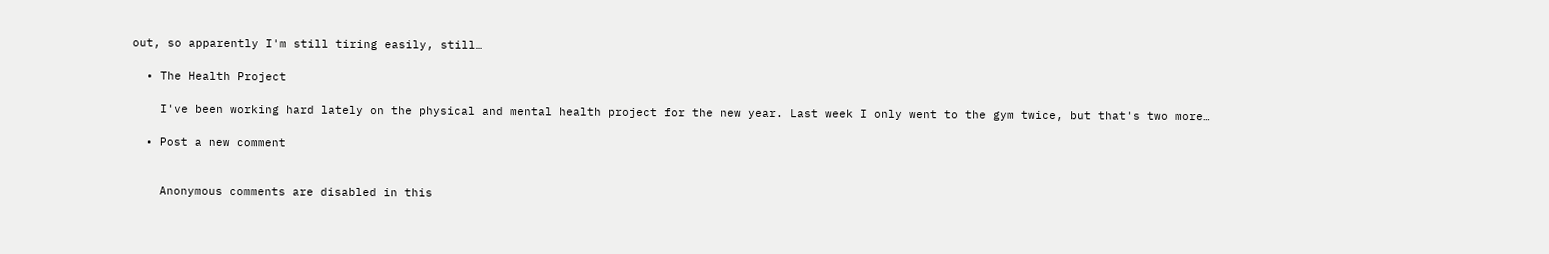out, so apparently I'm still tiring easily, still…

  • The Health Project

    I've been working hard lately on the physical and mental health project for the new year. Last week I only went to the gym twice, but that's two more…

  • Post a new comment


    Anonymous comments are disabled in this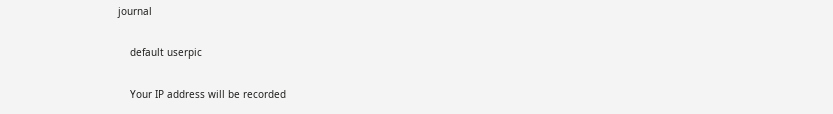journal

    default userpic

    Your IP address will be recorded